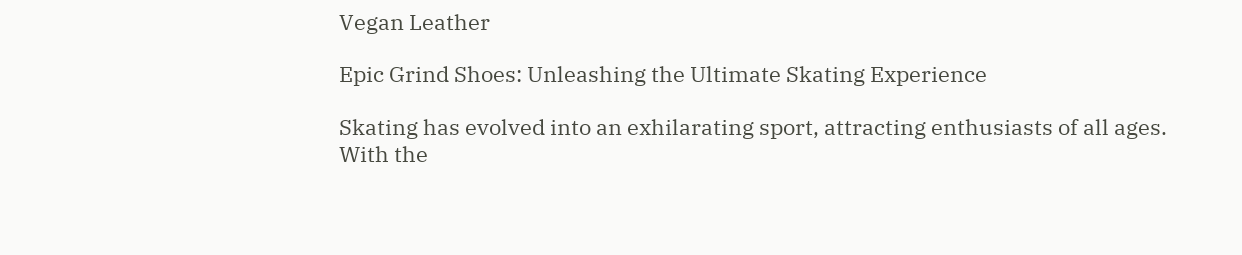Vegan Leather

Epic Grind Shoes: Unleashing the Ultimate Skating Experience

Skating has evolved into an exhilarating sport, attracting enthusiasts of all ages. With the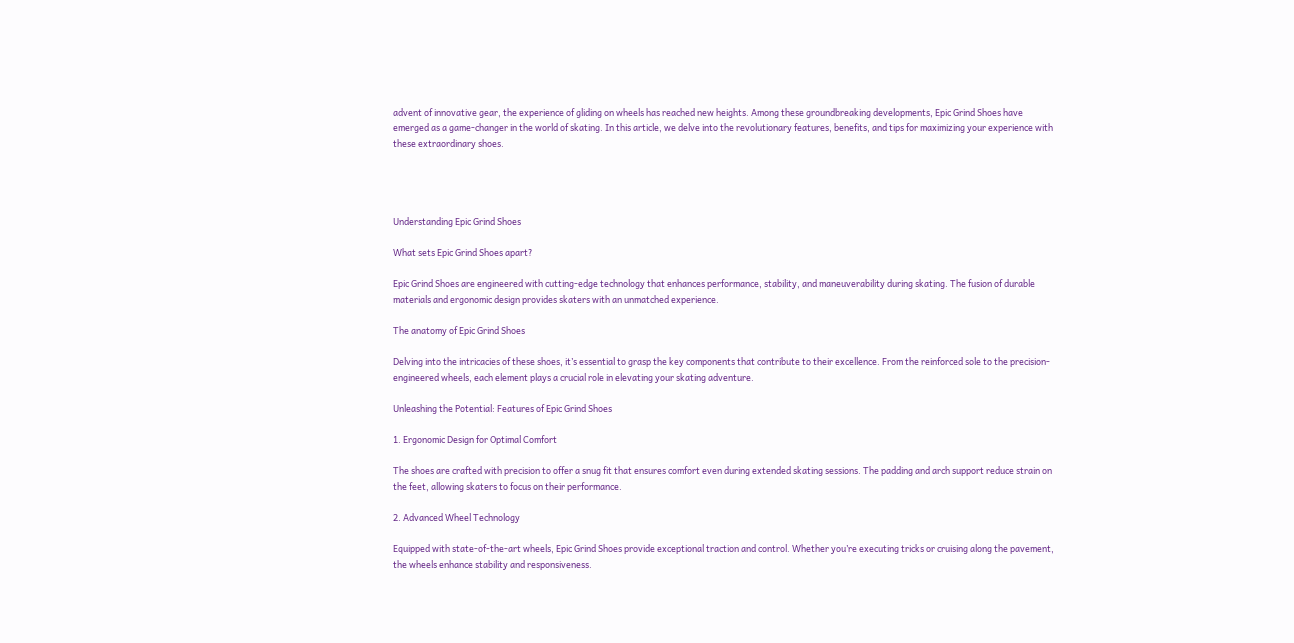advent of innovative gear, the experience of gliding on wheels has reached new heights. Among these groundbreaking developments, Epic Grind Shoes have emerged as a game-changer in the world of skating. In this article, we delve into the revolutionary features, benefits, and tips for maximizing your experience with these extraordinary shoes.




Understanding Epic Grind Shoes

What sets Epic Grind Shoes apart?

Epic Grind Shoes are engineered with cutting-edge technology that enhances performance, stability, and maneuverability during skating. The fusion of durable materials and ergonomic design provides skaters with an unmatched experience.

The anatomy of Epic Grind Shoes

Delving into the intricacies of these shoes, it’s essential to grasp the key components that contribute to their excellence. From the reinforced sole to the precision-engineered wheels, each element plays a crucial role in elevating your skating adventure.

Unleashing the Potential: Features of Epic Grind Shoes

1. Ergonomic Design for Optimal Comfort

The shoes are crafted with precision to offer a snug fit that ensures comfort even during extended skating sessions. The padding and arch support reduce strain on the feet, allowing skaters to focus on their performance.

2. Advanced Wheel Technology

Equipped with state-of-the-art wheels, Epic Grind Shoes provide exceptional traction and control. Whether you’re executing tricks or cruising along the pavement, the wheels enhance stability and responsiveness.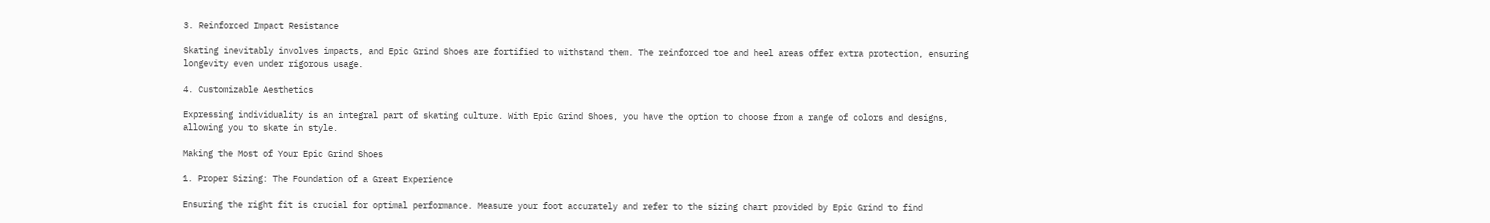3. Reinforced Impact Resistance

Skating inevitably involves impacts, and Epic Grind Shoes are fortified to withstand them. The reinforced toe and heel areas offer extra protection, ensuring longevity even under rigorous usage.

4. Customizable Aesthetics

Expressing individuality is an integral part of skating culture. With Epic Grind Shoes, you have the option to choose from a range of colors and designs, allowing you to skate in style.

Making the Most of Your Epic Grind Shoes

1. Proper Sizing: The Foundation of a Great Experience

Ensuring the right fit is crucial for optimal performance. Measure your foot accurately and refer to the sizing chart provided by Epic Grind to find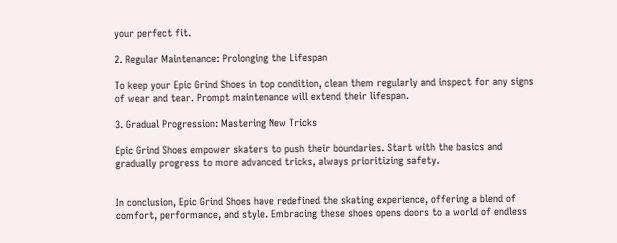your perfect fit.

2. Regular Maintenance: Prolonging the Lifespan

To keep your Epic Grind Shoes in top condition, clean them regularly and inspect for any signs of wear and tear. Prompt maintenance will extend their lifespan.

3. Gradual Progression: Mastering New Tricks

Epic Grind Shoes empower skaters to push their boundaries. Start with the basics and gradually progress to more advanced tricks, always prioritizing safety.


In conclusion, Epic Grind Shoes have redefined the skating experience, offering a blend of comfort, performance, and style. Embracing these shoes opens doors to a world of endless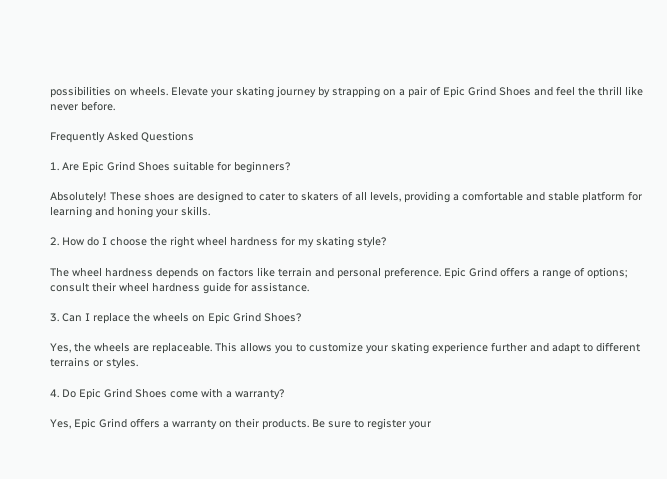possibilities on wheels. Elevate your skating journey by strapping on a pair of Epic Grind Shoes and feel the thrill like never before.

Frequently Asked Questions

1. Are Epic Grind Shoes suitable for beginners?

Absolutely! These shoes are designed to cater to skaters of all levels, providing a comfortable and stable platform for learning and honing your skills.

2. How do I choose the right wheel hardness for my skating style?

The wheel hardness depends on factors like terrain and personal preference. Epic Grind offers a range of options; consult their wheel hardness guide for assistance.

3. Can I replace the wheels on Epic Grind Shoes?

Yes, the wheels are replaceable. This allows you to customize your skating experience further and adapt to different terrains or styles.

4. Do Epic Grind Shoes come with a warranty?

Yes, Epic Grind offers a warranty on their products. Be sure to register your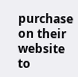purchase on their website to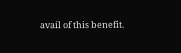avail of this benefit.